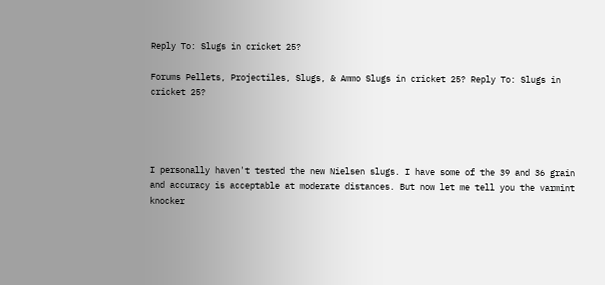Reply To: Slugs in cricket 25?

Forums Pellets, Projectiles, Slugs, & Ammo Slugs in cricket 25? Reply To: Slugs in cricket 25?




I personally haven't tested the new Nielsen slugs. I have some of the 39 and 36 grain and accuracy is acceptable at moderate distances. But now let me tell you the varmint knocker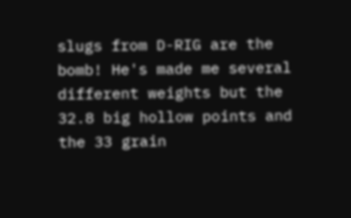slugs from D-RIG are the bomb! He's made me several different weights but the 32.8 big hollow points and the 33 grain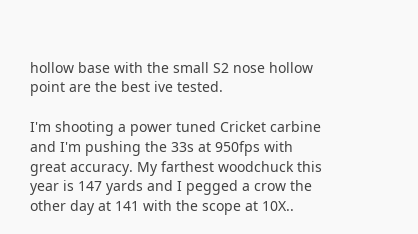hollow base with the small S2 nose hollow point are the best ive tested.

I'm shooting a power tuned Cricket carbine and I'm pushing the 33s at 950fps with great accuracy. My farthest woodchuck this year is 147 yards and I pegged a crow the other day at 141 with the scope at 10X..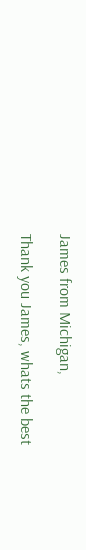James from Michigan,

Thank you James, whats the best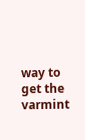way to get the varmint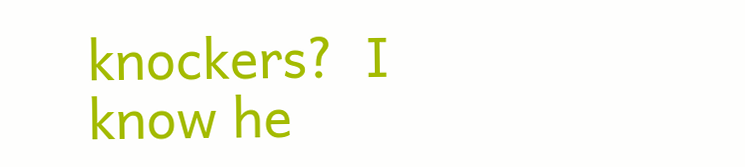knockers?  I know he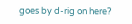goes by d-rig on here?